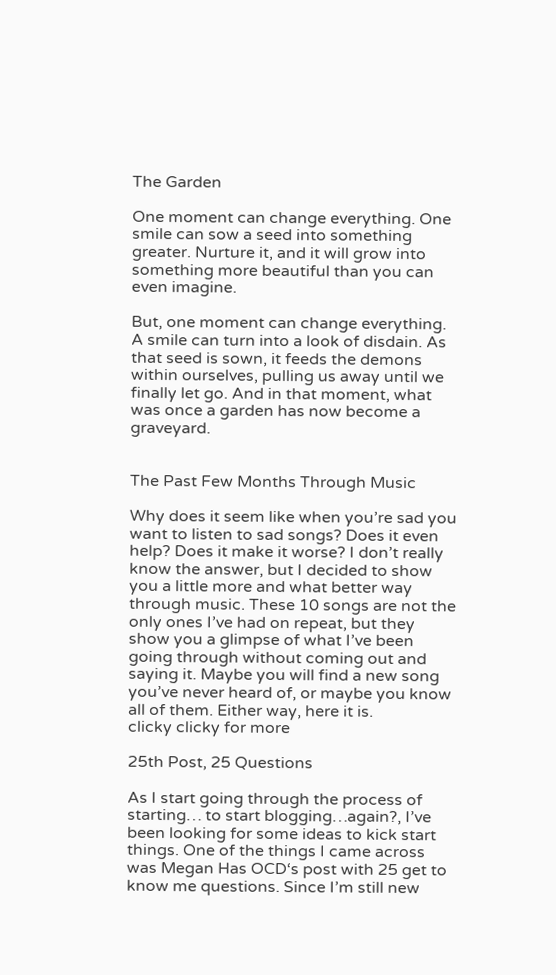The Garden

One moment can change everything. One smile can sow a seed into something greater. Nurture it, and it will grow into something more beautiful than you can even imagine.

But, one moment can change everything. A smile can turn into a look of disdain. As that seed is sown, it feeds the demons within ourselves, pulling us away until we finally let go. And in that moment, what was once a garden has now become a graveyard.


The Past Few Months Through Music

Why does it seem like when you’re sad you want to listen to sad songs? Does it even help? Does it make it worse? I don’t really know the answer, but I decided to show you a little more and what better way through music. These 10 songs are not the only ones I’ve had on repeat, but they show you a glimpse of what I’ve been going through without coming out and saying it. Maybe you will find a new song you’ve never heard of, or maybe you know all of them. Either way, here it is.
clicky clicky for more

25th Post, 25 Questions

As I start going through the process of starting… to start blogging…again?, I’ve been looking for some ideas to kick start things. One of the things I came across was Megan Has OCD‘s post with 25 get to know me questions. Since I’m still new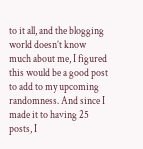to it all, and the blogging world doesn’t know much about me, I figured this would be a good post to add to my upcoming randomness. And since I made it to having 25 posts, I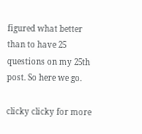figured what better than to have 25 questions on my 25th post. So here we go.

clicky clicky for more